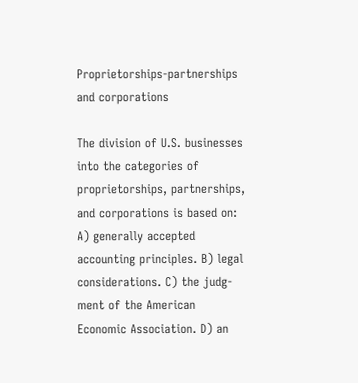Proprietorships-partnerships and corporations

The division of U.S. businesses into the categories of proprietorships, partnerships, and corporations is based on: A) generally accepted accounting principles. B) legal considerations. C) the judg-ment of the American Economic Association. D) an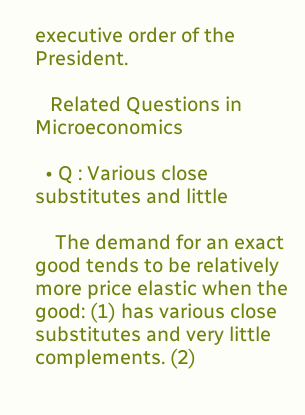executive order of the President.

   Related Questions in Microeconomics

  • Q : Various close substitutes and little

    The demand for an exact good tends to be relatively more price elastic when the good: (1) has various close substitutes and very little complements. (2)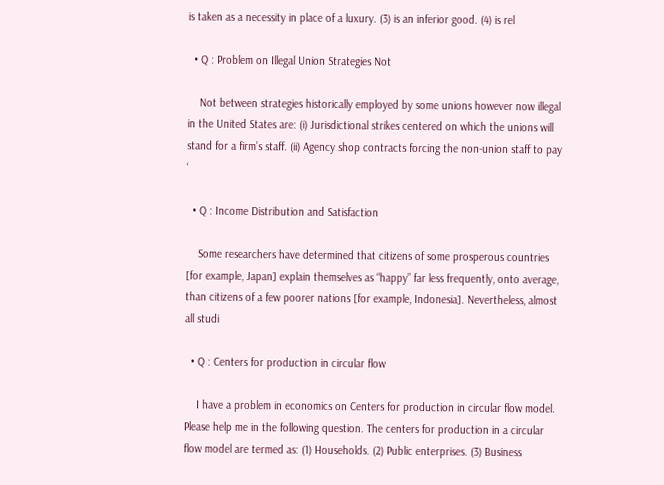is taken as a necessity in place of a luxury. (3) is an inferior good. (4) is rel

  • Q : Problem on Illegal Union Strategies Not

    Not between strategies historically employed by some unions however now illegal in the United States are: (i) Jurisdictional strikes centered on which the unions will stand for a firm’s staff. (ii) Agency shop contracts forcing the non-union staff to pay ‘

  • Q : Income Distribution and Satisfaction

    Some researchers have determined that citizens of some prosperous countries [for example, Japan] explain themselves as “happy” far less frequently, onto average, than citizens of a few poorer nations [for example, Indonesia]. Nevertheless, almost all studi

  • Q : Centers for production in circular flow

    I have a problem in economics on Centers for production in circular flow model. Please help me in the following question. The centers for production in a circular flow model are termed as: (1) Households. (2) Public enterprises. (3) Business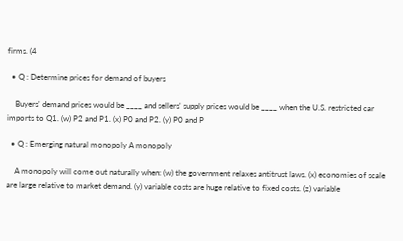firms. (4

  • Q : Determine prices for demand of buyers

    Buyers' demand prices would be ____ and sellers' supply prices would be ____ when the U.S. restricted car imports to Q1. (w) P2 and P1. (x) P0 and P2. (y) P0 and P

  • Q : Emerging natural monopoly A monopoly

    A monopoly will come out naturally when: (w) the government relaxes antitrust laws. (x) economies of scale are large relative to market demand. (y) variable costs are huge relative to fixed costs. (z) variable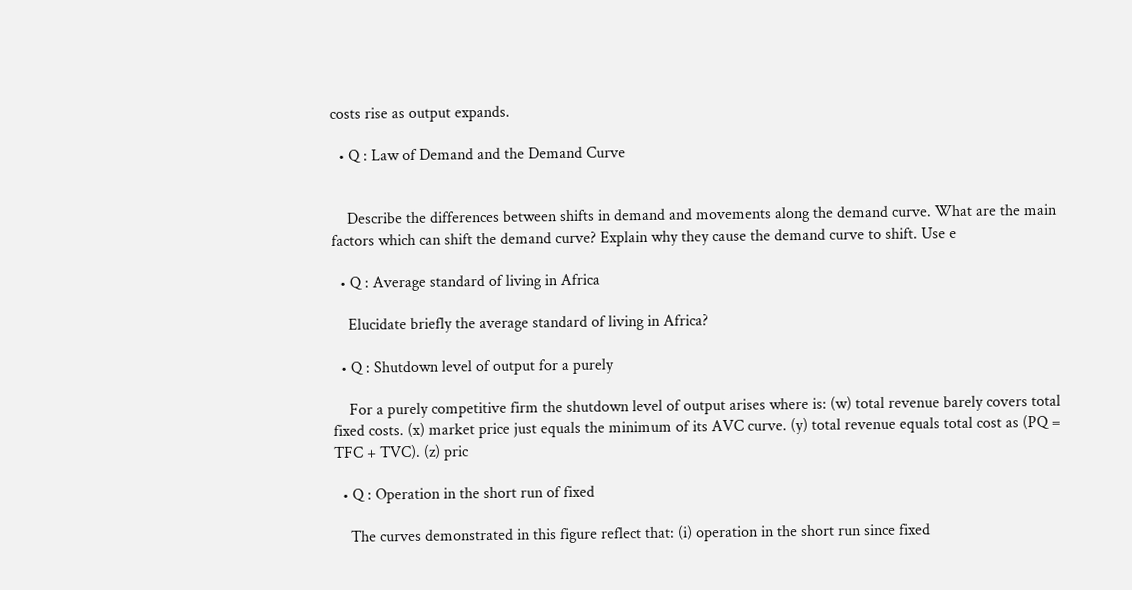costs rise as output expands.

  • Q : Law of Demand and the Demand Curve


    Describe the differences between shifts in demand and movements along the demand curve. What are the main factors which can shift the demand curve? Explain why they cause the demand curve to shift. Use e

  • Q : Average standard of living in Africa

    Elucidate briefly the average standard of living in Africa?

  • Q : Shutdown level of output for a purely

    For a purely competitive firm the shutdown level of output arises where is: (w) total revenue barely covers total fixed costs. (x) market price just equals the minimum of its AVC curve. (y) total revenue equals total cost as (PQ = TFC + TVC). (z) pric

  • Q : Operation in the short run of fixed

    The curves demonstrated in this figure reflect that: (i) operation in the short run since fixed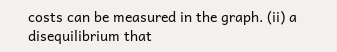costs can be measured in the graph. (ii) a disequilibrium that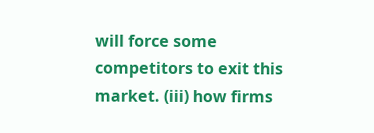will force some competitors to exit this market. (iii) how firms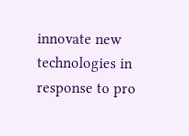innovate new technologies in response to pro